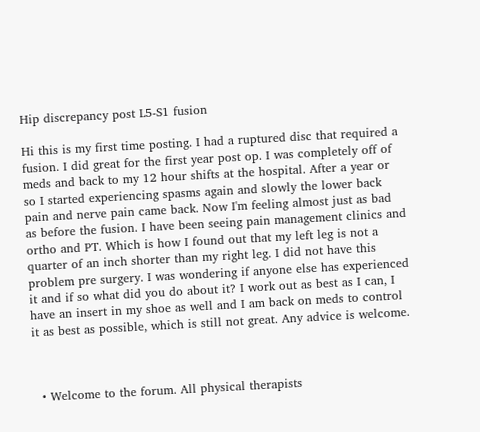Hip discrepancy post L5-S1 fusion

Hi this is my first time posting. I had a ruptured disc that required a fusion. I did great for the first year post op. I was completely off of meds and back to my 12 hour shifts at the hospital. After a year or so I started experiencing spasms again and slowly the lower back pain and nerve pain came back. Now I'm feeling almost just as bad as before the fusion. I have been seeing pain management clinics and ortho and PT. Which is how I found out that my left leg is not a quarter of an inch shorter than my right leg. I did not have this problem pre surgery. I was wondering if anyone else has experienced it and if so what did you do about it? I work out as best as I can, I have an insert in my shoe as well and I am back on meds to control it as best as possible, which is still not great. Any advice is welcome.



  • Welcome to the forum. All physical therapists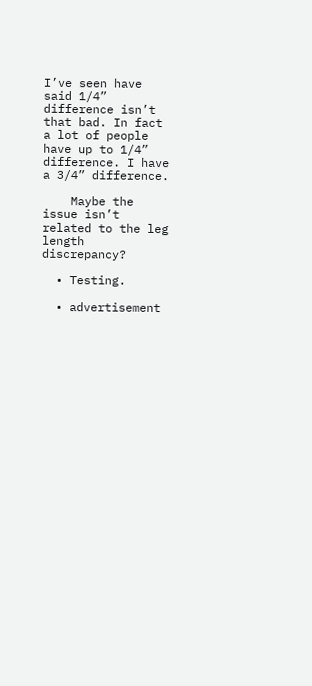I’ve seen have said 1/4” difference isn’t that bad. In fact a lot of people have up to 1/4” difference. I have a 3/4” difference.

    Maybe the issue isn’t related to the leg length discrepancy?

  • Testing.

  • advertisement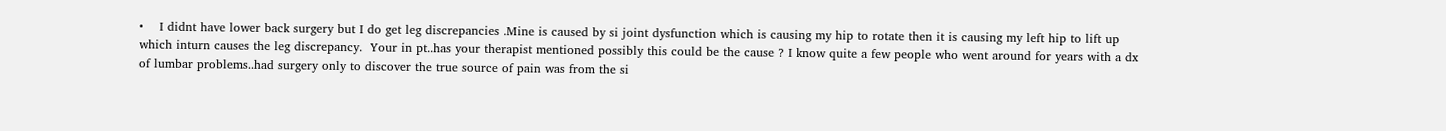•    I didnt have lower back surgery but I do get leg discrepancies .Mine is caused by si joint dysfunction which is causing my hip to rotate then it is causing my left hip to lift up which inturn causes the leg discrepancy.  Your in pt..has your therapist mentioned possibly this could be the cause ? I know quite a few people who went around for years with a dx of lumbar problems..had surgery only to discover the true source of pain was from the si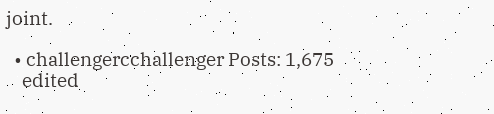joint.

  • challengercchallenger Posts: 1,675
    edited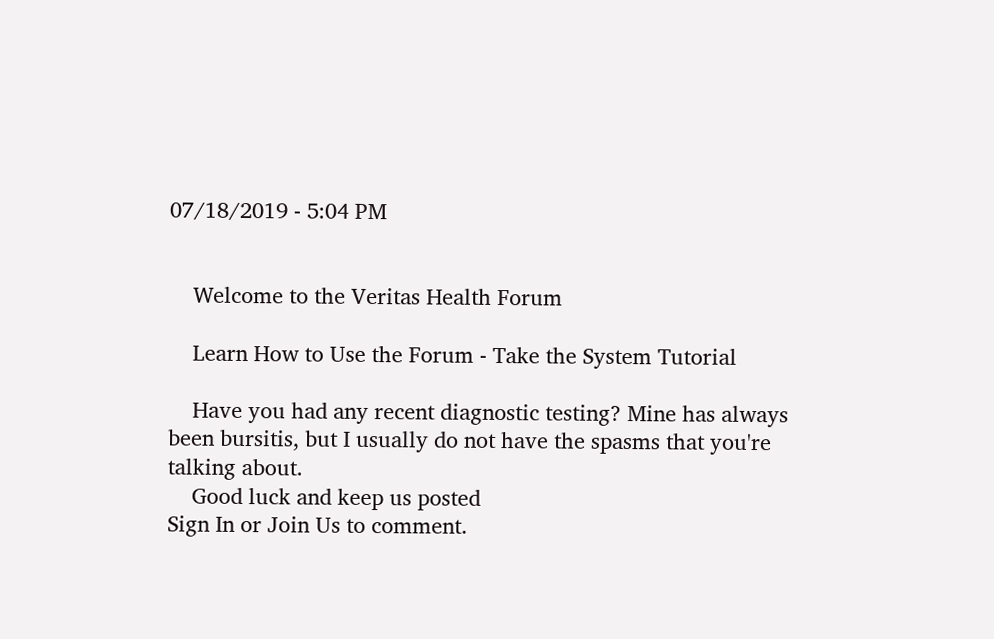07/18/2019 - 5:04 PM


    Welcome to the Veritas Health Forum

    Learn How to Use the Forum - Take the System Tutorial

    Have you had any recent diagnostic testing? Mine has always been bursitis, but I usually do not have the spasms that you're talking about.
    Good luck and keep us posted
Sign In or Join Us to comment.